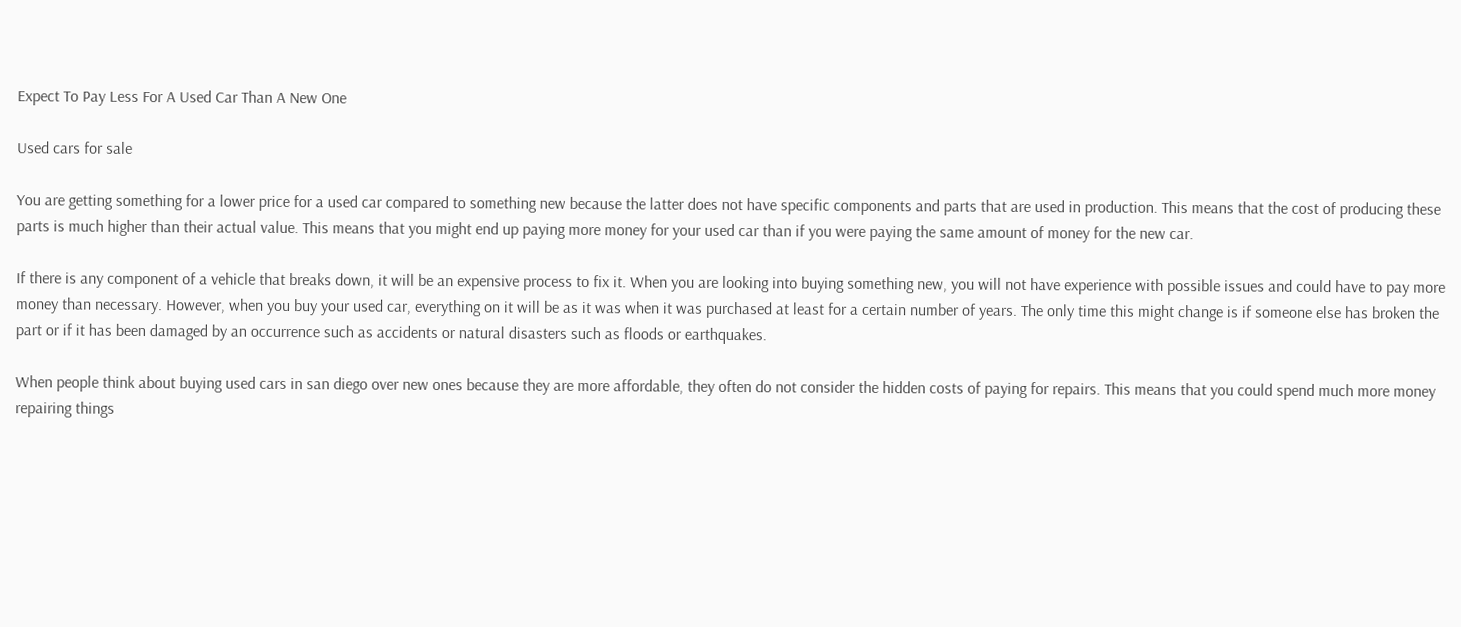Expect To Pay Less For A Used Car Than A New One

Used cars for sale

You are getting something for a lower price for a used car compared to something new because the latter does not have specific components and parts that are used in production. This means that the cost of producing these parts is much higher than their actual value. This means that you might end up paying more money for your used car than if you were paying the same amount of money for the new car.

If there is any component of a vehicle that breaks down, it will be an expensive process to fix it. When you are looking into buying something new, you will not have experience with possible issues and could have to pay more money than necessary. However, when you buy your used car, everything on it will be as it was when it was purchased at least for a certain number of years. The only time this might change is if someone else has broken the part or if it has been damaged by an occurrence such as accidents or natural disasters such as floods or earthquakes.

When people think about buying used cars in san diego over new ones because they are more affordable, they often do not consider the hidden costs of paying for repairs. This means that you could spend much more money repairing things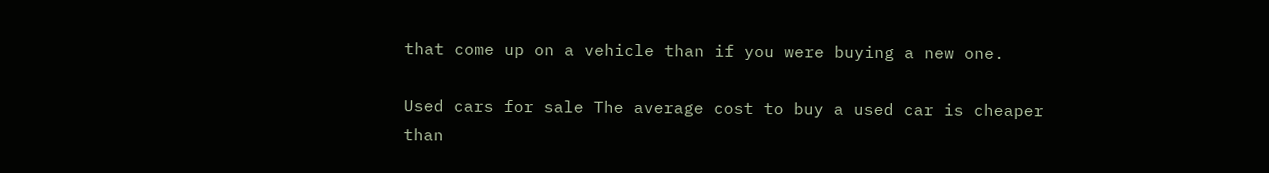that come up on a vehicle than if you were buying a new one.

Used cars for sale The average cost to buy a used car is cheaper than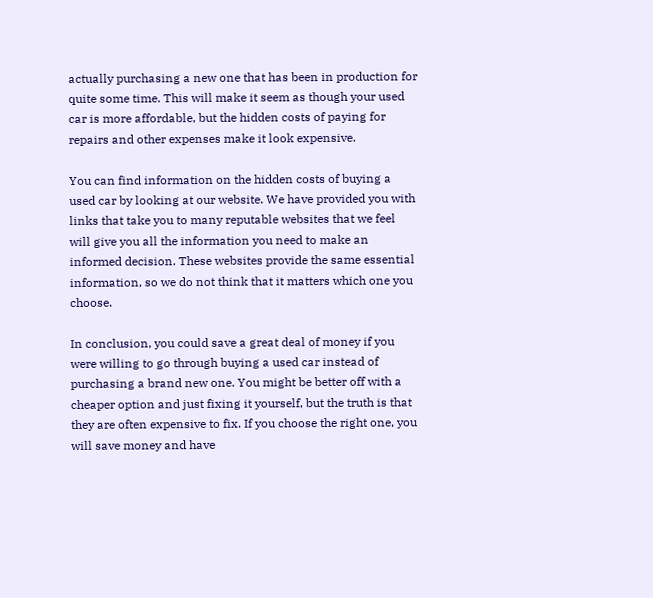actually purchasing a new one that has been in production for quite some time. This will make it seem as though your used car is more affordable, but the hidden costs of paying for repairs and other expenses make it look expensive.

You can find information on the hidden costs of buying a used car by looking at our website. We have provided you with links that take you to many reputable websites that we feel will give you all the information you need to make an informed decision. These websites provide the same essential information, so we do not think that it matters which one you choose.

In conclusion, you could save a great deal of money if you were willing to go through buying a used car instead of purchasing a brand new one. You might be better off with a cheaper option and just fixing it yourself, but the truth is that they are often expensive to fix. If you choose the right one, you will save money and have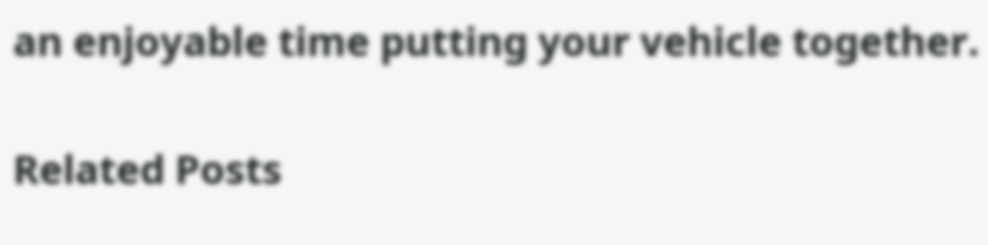an enjoyable time putting your vehicle together.

Related Posts